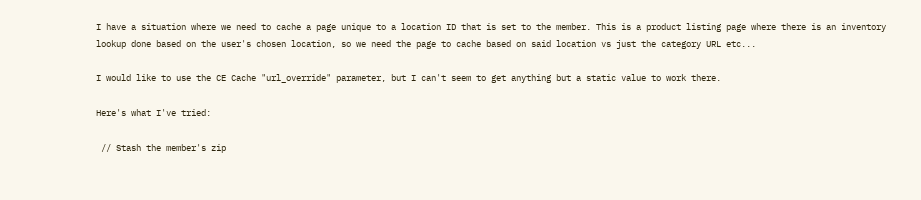I have a situation where we need to cache a page unique to a location ID that is set to the member. This is a product listing page where there is an inventory lookup done based on the user's chosen location, so we need the page to cache based on said location vs just the category URL etc...

I would like to use the CE Cache "url_override" parameter, but I can't seem to get anything but a static value to work there.

Here's what I've tried:

 // Stash the member's zip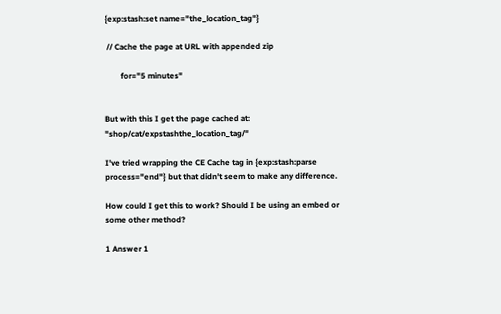{exp:stash:set name="the_location_tag"}

 // Cache the page at URL with appended zip

        for="5 minutes"


But with this I get the page cached at: "shop/cat/expstashthe_location_tag/"

I've tried wrapping the CE Cache tag in {exp:stash:parse process="end"} but that didn't seem to make any difference.

How could I get this to work? Should I be using an embed or some other method?

1 Answer 1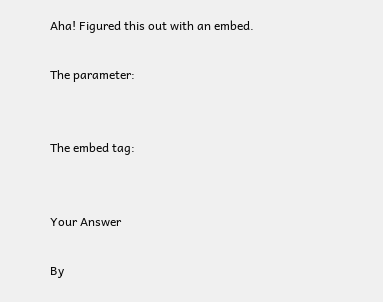Aha! Figured this out with an embed.

The parameter:


The embed tag:


Your Answer

By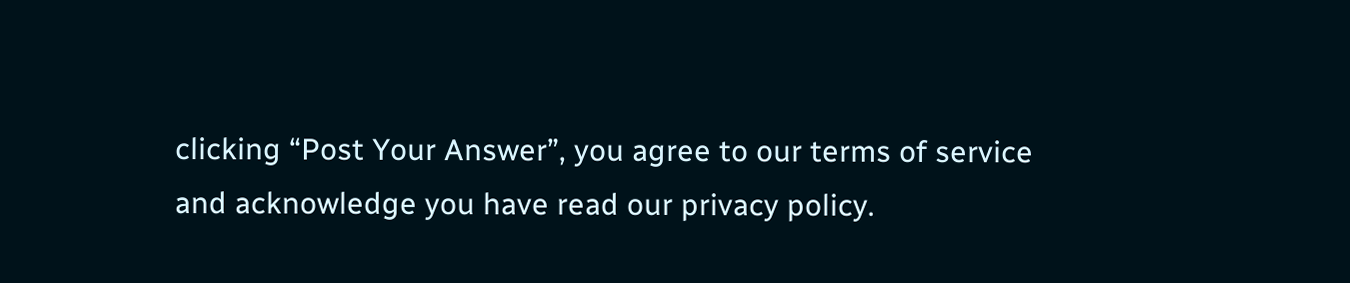clicking “Post Your Answer”, you agree to our terms of service and acknowledge you have read our privacy policy.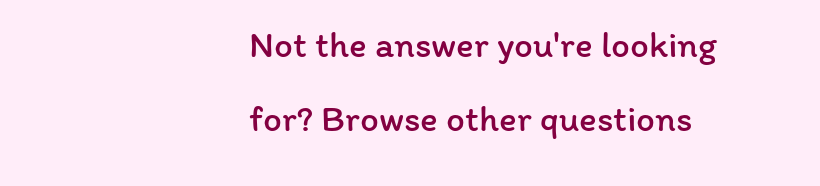Not the answer you're looking for? Browse other questions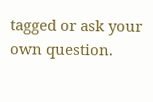tagged or ask your own question.